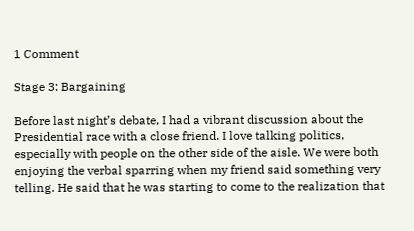1 Comment

Stage 3: Bargaining

Before last night’s debate, I had a vibrant discussion about the Presidential race with a close friend. I love talking politics, especially with people on the other side of the aisle. We were both enjoying the verbal sparring when my friend said something very telling. He said that he was starting to come to the realization that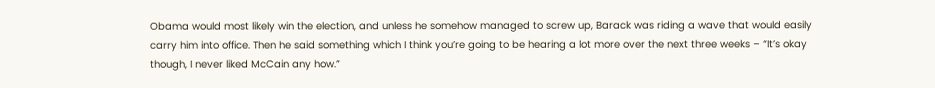Obama would most likely win the election, and unless he somehow managed to screw up, Barack was riding a wave that would easily carry him into office. Then he said something which I think you’re going to be hearing a lot more over the next three weeks – “It’s okay though, I never liked McCain any how.”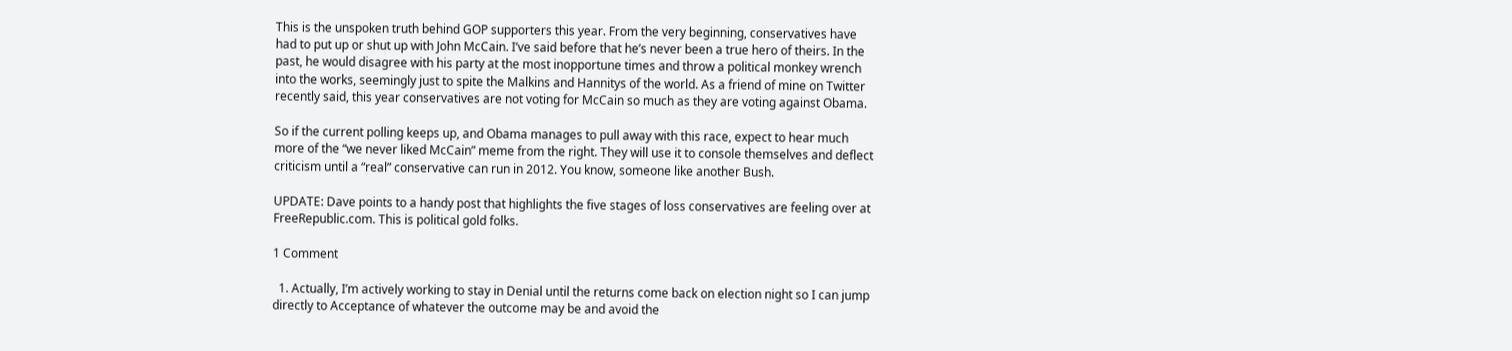This is the unspoken truth behind GOP supporters this year. From the very beginning, conservatives have had to put up or shut up with John McCain. I’ve said before that he’s never been a true hero of theirs. In the past, he would disagree with his party at the most inopportune times and throw a political monkey wrench into the works, seemingly just to spite the Malkins and Hannitys of the world. As a friend of mine on Twitter recently said, this year conservatives are not voting for McCain so much as they are voting against Obama.

So if the current polling keeps up, and Obama manages to pull away with this race, expect to hear much more of the “we never liked McCain” meme from the right. They will use it to console themselves and deflect criticism until a “real” conservative can run in 2012. You know, someone like another Bush.

UPDATE: Dave points to a handy post that highlights the five stages of loss conservatives are feeling over at FreeRepublic.com. This is political gold folks.

1 Comment

  1. Actually, I’m actively working to stay in Denial until the returns come back on election night so I can jump directly to Acceptance of whatever the outcome may be and avoid the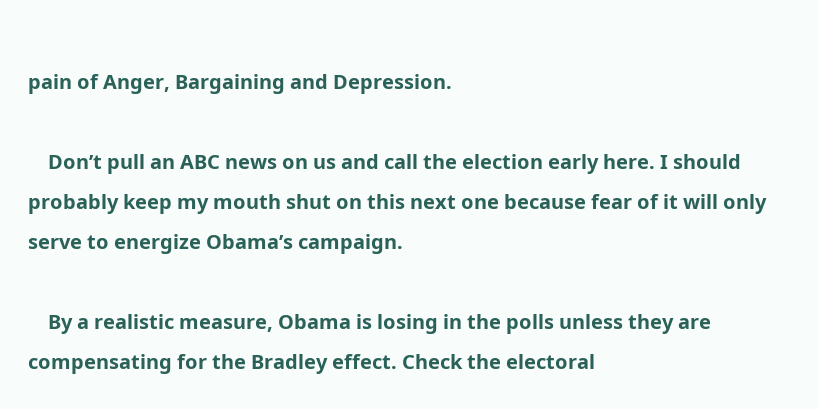pain of Anger, Bargaining and Depression.

    Don’t pull an ABC news on us and call the election early here. I should probably keep my mouth shut on this next one because fear of it will only serve to energize Obama’s campaign.

    By a realistic measure, Obama is losing in the polls unless they are compensating for the Bradley effect. Check the electoral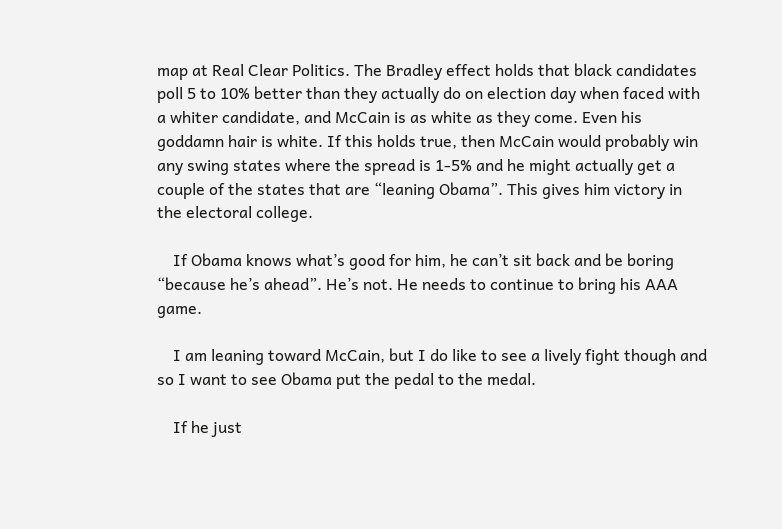map at Real Clear Politics. The Bradley effect holds that black candidates poll 5 to 10% better than they actually do on election day when faced with a whiter candidate, and McCain is as white as they come. Even his goddamn hair is white. If this holds true, then McCain would probably win any swing states where the spread is 1-5% and he might actually get a couple of the states that are “leaning Obama”. This gives him victory in the electoral college.

    If Obama knows what’s good for him, he can’t sit back and be boring “because he’s ahead”. He’s not. He needs to continue to bring his AAA game.

    I am leaning toward McCain, but I do like to see a lively fight though and so I want to see Obama put the pedal to the medal.

    If he just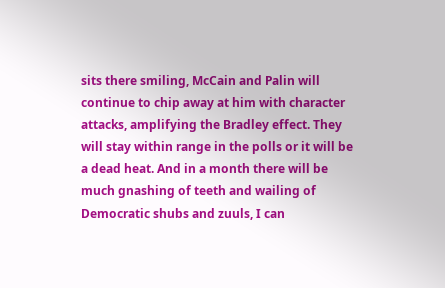sits there smiling, McCain and Palin will continue to chip away at him with character attacks, amplifying the Bradley effect. They will stay within range in the polls or it will be a dead heat. And in a month there will be much gnashing of teeth and wailing of Democratic shubs and zuuls, I can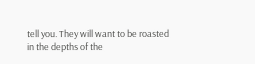tell you. They will want to be roasted in the depths of the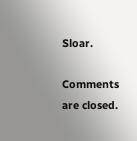Sloar.

Comments are closed.